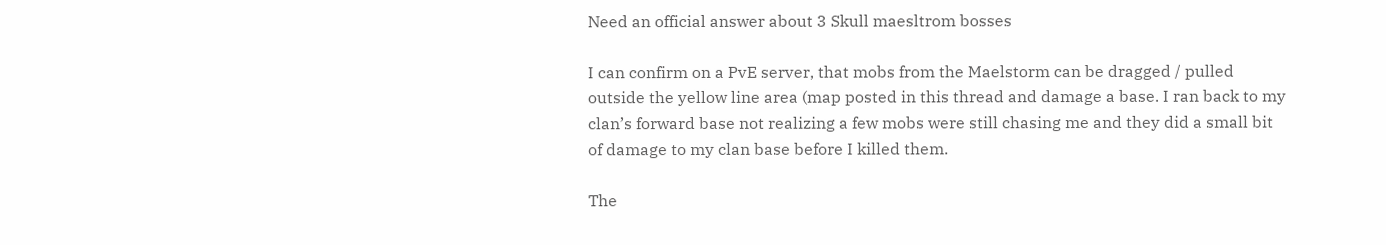Need an official answer about 3 Skull maesltrom bosses

I can confirm on a PvE server, that mobs from the Maelstorm can be dragged / pulled outside the yellow line area (map posted in this thread and damage a base. I ran back to my clan’s forward base not realizing a few mobs were still chasing me and they did a small bit of damage to my clan base before I killed them.

The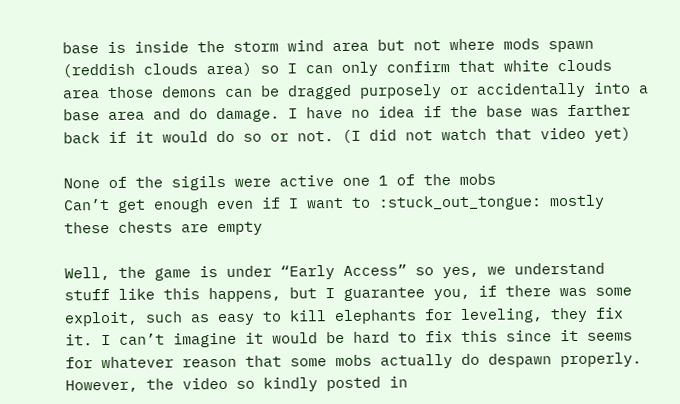base is inside the storm wind area but not where mods spawn (reddish clouds area) so I can only confirm that white clouds area those demons can be dragged purposely or accidentally into a base area and do damage. I have no idea if the base was farther back if it would do so or not. (I did not watch that video yet)

None of the sigils were active one 1 of the mobs
Can’t get enough even if I want to :stuck_out_tongue: mostly these chests are empty

Well, the game is under “Early Access” so yes, we understand stuff like this happens, but I guarantee you, if there was some exploit, such as easy to kill elephants for leveling, they fix it. I can’t imagine it would be hard to fix this since it seems for whatever reason that some mobs actually do despawn properly. However, the video so kindly posted in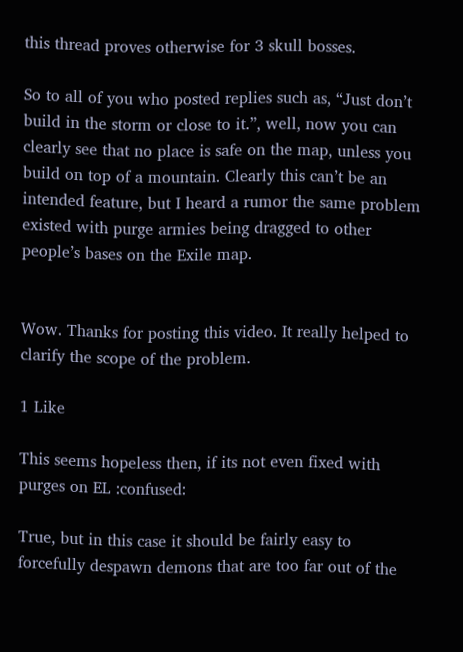this thread proves otherwise for 3 skull bosses.

So to all of you who posted replies such as, “Just don’t build in the storm or close to it.”, well, now you can clearly see that no place is safe on the map, unless you build on top of a mountain. Clearly this can’t be an intended feature, but I heard a rumor the same problem existed with purge armies being dragged to other people’s bases on the Exile map.


Wow. Thanks for posting this video. It really helped to clarify the scope of the problem.

1 Like

This seems hopeless then, if its not even fixed with purges on EL :confused:

True, but in this case it should be fairly easy to forcefully despawn demons that are too far out of the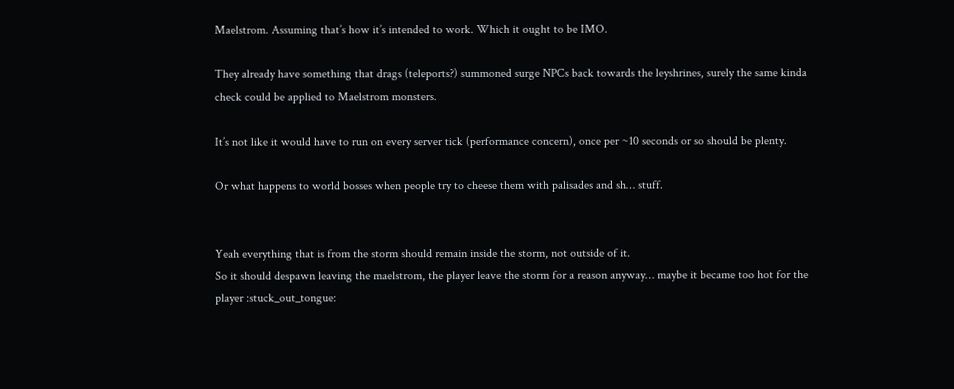Maelstrom. Assuming that’s how it’s intended to work. Which it ought to be IMO.

They already have something that drags (teleports?) summoned surge NPCs back towards the leyshrines, surely the same kinda check could be applied to Maelstrom monsters.

It’s not like it would have to run on every server tick (performance concern), once per ~10 seconds or so should be plenty.

Or what happens to world bosses when people try to cheese them with palisades and sh… stuff.


Yeah everything that is from the storm should remain inside the storm, not outside of it.
So it should despawn leaving the maelstrom, the player leave the storm for a reason anyway… maybe it became too hot for the player :stuck_out_tongue: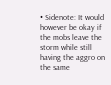• Sidenote: It would however be okay if the mobs leave the storm while still having the aggro on the same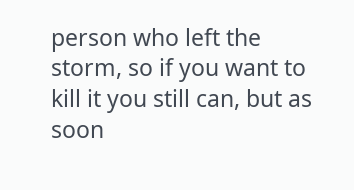person who left the storm, so if you want to kill it you still can, but as soon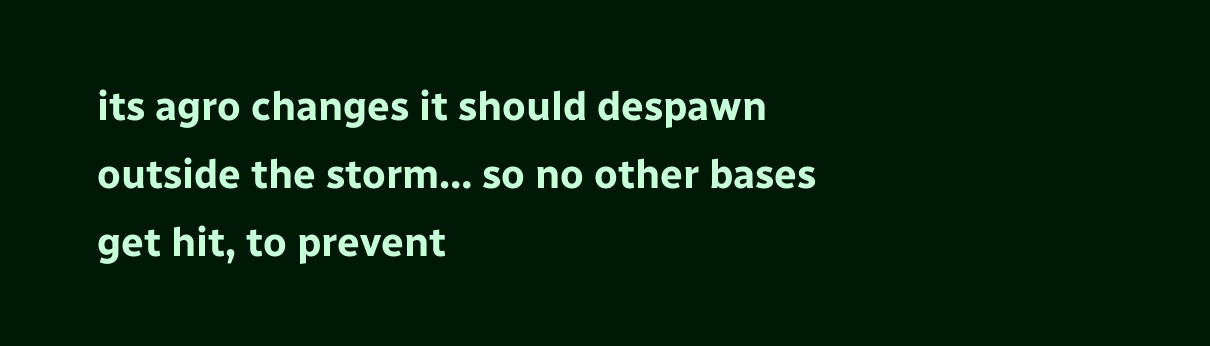its agro changes it should despawn outside the storm… so no other bases get hit, to prevent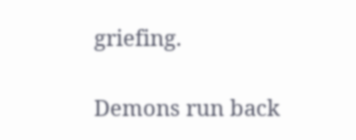griefing.

Demons run back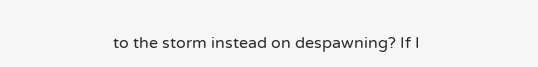to the storm instead on despawning? If I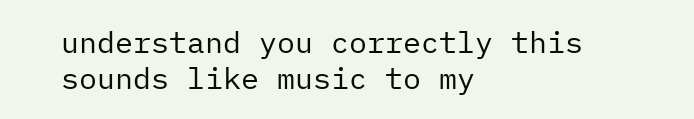understand you correctly this sounds like music to my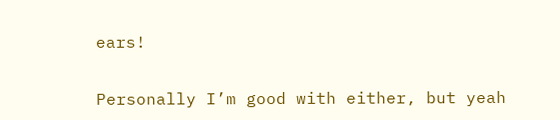ears!


Personally I’m good with either, but yeah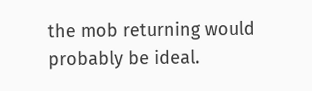the mob returning would probably be ideal.